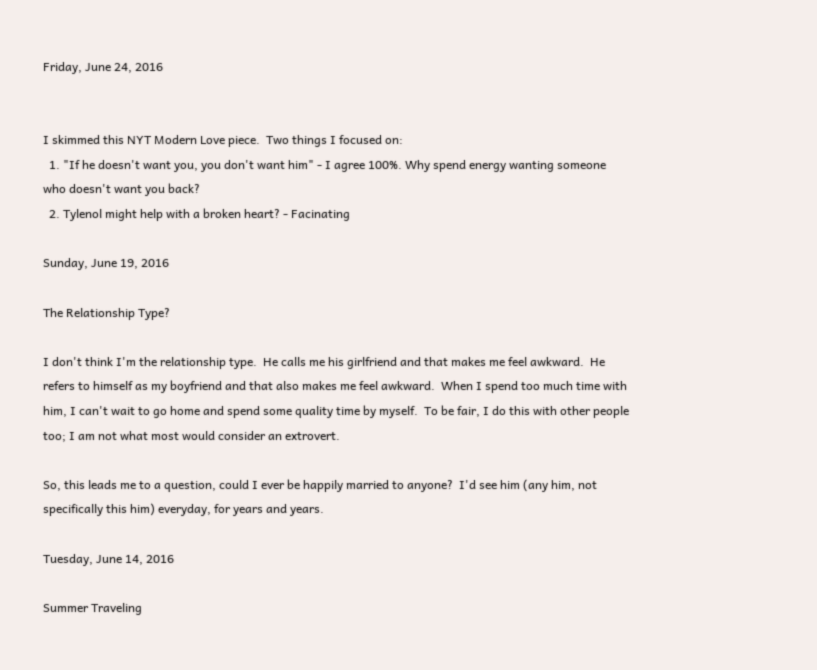Friday, June 24, 2016


I skimmed this NYT Modern Love piece.  Two things I focused on:
  1. "If he doesn't want you, you don't want him" - I agree 100%. Why spend energy wanting someone who doesn't want you back?
  2. Tylenol might help with a broken heart? - Facinating

Sunday, June 19, 2016

The Relationship Type?

I don't think I'm the relationship type.  He calls me his girlfriend and that makes me feel awkward.  He refers to himself as my boyfriend and that also makes me feel awkward.  When I spend too much time with him, I can't wait to go home and spend some quality time by myself.  To be fair, I do this with other people too; I am not what most would consider an extrovert.

So, this leads me to a question, could I ever be happily married to anyone?  I'd see him (any him, not specifically this him) everyday, for years and years.

Tuesday, June 14, 2016

Summer Traveling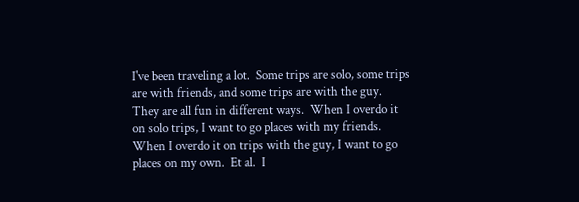I've been traveling a lot.  Some trips are solo, some trips are with friends, and some trips are with the guy.  They are all fun in different ways.  When I overdo it on solo trips, I want to go places with my friends.  When I overdo it on trips with the guy, I want to go places on my own.  Et al.  I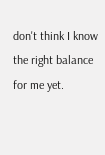don't think I know the right balance for me yet.